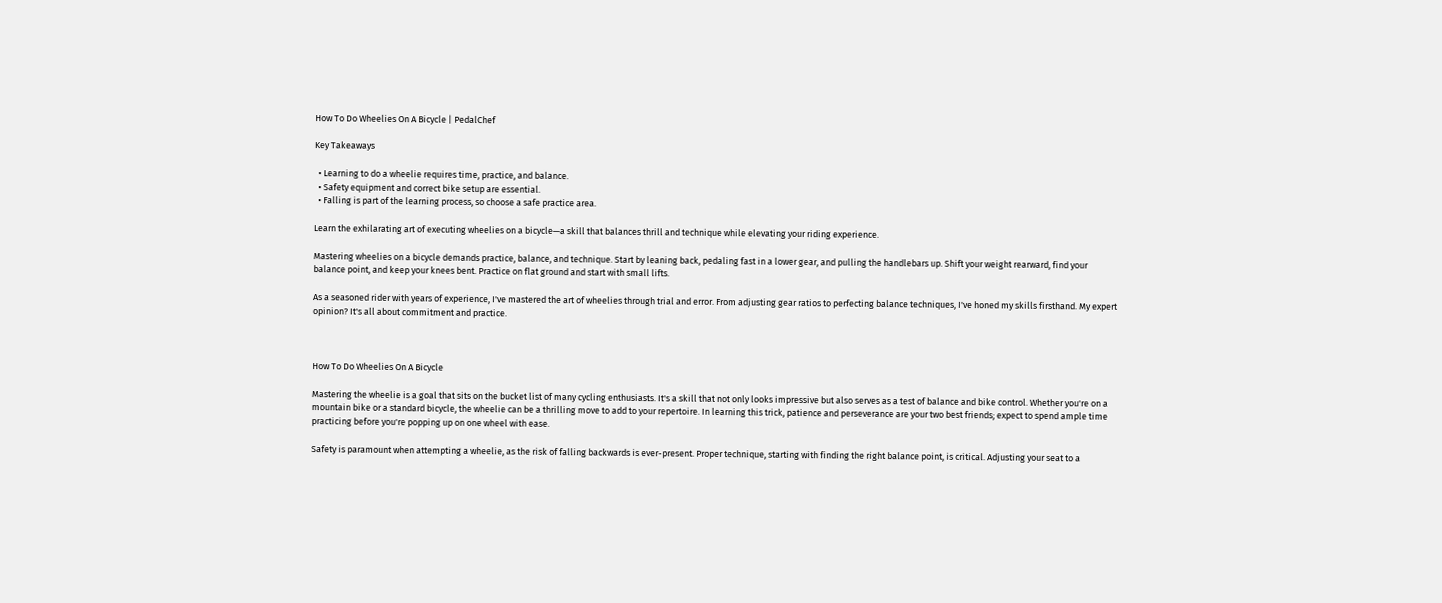How To Do Wheelies On A Bicycle | PedalChef

Key Takeaways

  • Learning to do a wheelie requires time, practice, and balance.
  • Safety equipment and correct bike setup are essential.
  • Falling is part of the learning process, so choose a safe practice area.

Learn the exhilarating art of executing wheelies on a bicycle—a skill that balances thrill and technique while elevating your riding experience.

Mastering wheelies on a bicycle demands practice, balance, and technique. Start by leaning back, pedaling fast in a lower gear, and pulling the handlebars up. Shift your weight rearward, find your balance point, and keep your knees bent. Practice on flat ground and start with small lifts.

As a seasoned rider with years of experience, I've mastered the art of wheelies through trial and error. From adjusting gear ratios to perfecting balance techniques, I've honed my skills firsthand. My expert opinion? It's all about commitment and practice.



How To Do Wheelies On A Bicycle

Mastering the wheelie is a goal that sits on the bucket list of many cycling enthusiasts. It's a skill that not only looks impressive but also serves as a test of balance and bike control. Whether you're on a mountain bike or a standard bicycle, the wheelie can be a thrilling move to add to your repertoire. In learning this trick, patience and perseverance are your two best friends; expect to spend ample time practicing before you're popping up on one wheel with ease.

Safety is paramount when attempting a wheelie, as the risk of falling backwards is ever-present. Proper technique, starting with finding the right balance point, is critical. Adjusting your seat to a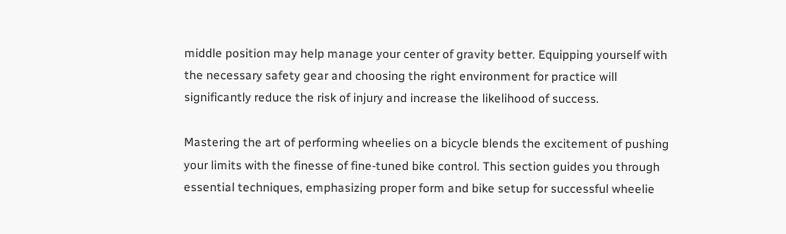middle position may help manage your center of gravity better. Equipping yourself with the necessary safety gear and choosing the right environment for practice will significantly reduce the risk of injury and increase the likelihood of success.

Mastering the art of performing wheelies on a bicycle blends the excitement of pushing your limits with the finesse of fine-tuned bike control. This section guides you through essential techniques, emphasizing proper form and bike setup for successful wheelie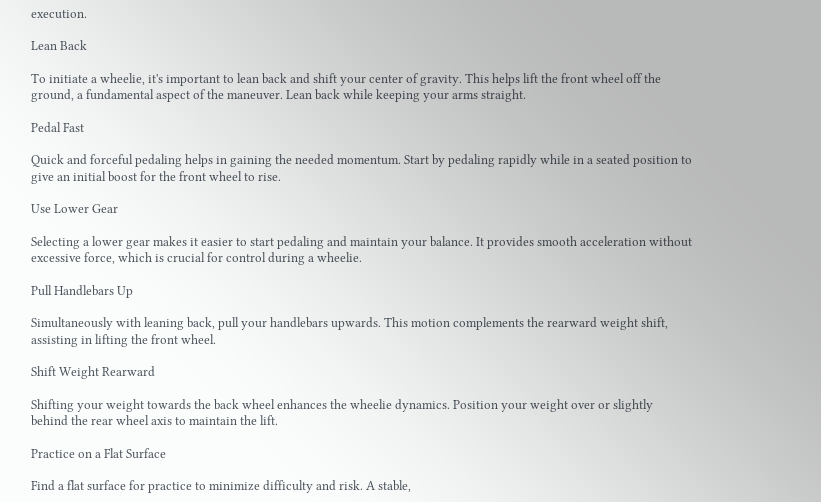execution.

Lean Back

To initiate a wheelie, it's important to lean back and shift your center of gravity. This helps lift the front wheel off the ground, a fundamental aspect of the maneuver. Lean back while keeping your arms straight.

Pedal Fast

Quick and forceful pedaling helps in gaining the needed momentum. Start by pedaling rapidly while in a seated position to give an initial boost for the front wheel to rise.

Use Lower Gear

Selecting a lower gear makes it easier to start pedaling and maintain your balance. It provides smooth acceleration without excessive force, which is crucial for control during a wheelie.

Pull Handlebars Up

Simultaneously with leaning back, pull your handlebars upwards. This motion complements the rearward weight shift, assisting in lifting the front wheel.

Shift Weight Rearward

Shifting your weight towards the back wheel enhances the wheelie dynamics. Position your weight over or slightly behind the rear wheel axis to maintain the lift.

Practice on a Flat Surface

Find a flat surface for practice to minimize difficulty and risk. A stable,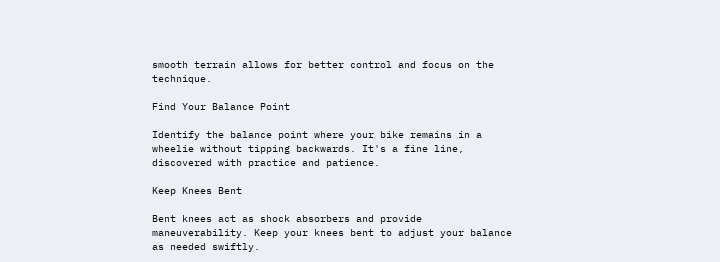smooth terrain allows for better control and focus on the technique.

Find Your Balance Point

Identify the balance point where your bike remains in a wheelie without tipping backwards. It's a fine line, discovered with practice and patience.

Keep Knees Bent

Bent knees act as shock absorbers and provide maneuverability. Keep your knees bent to adjust your balance as needed swiftly.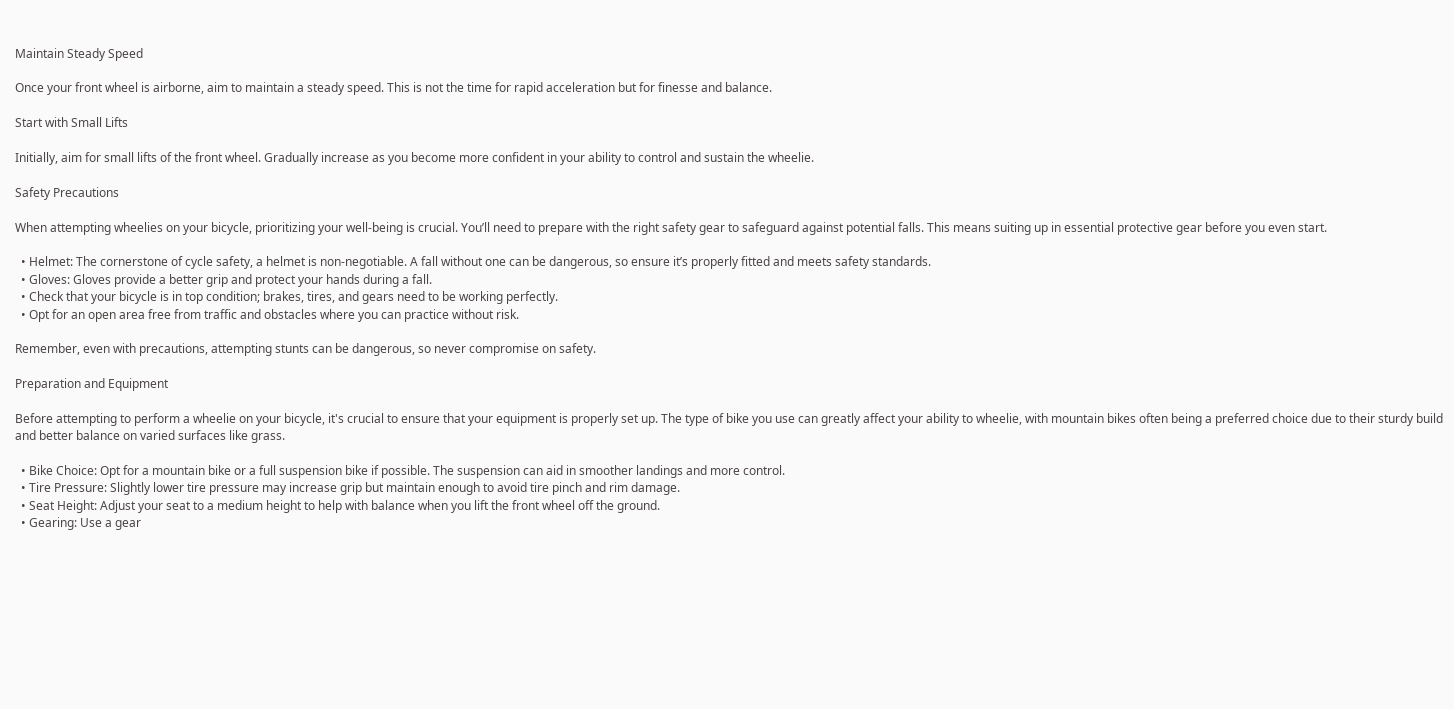Maintain Steady Speed

Once your front wheel is airborne, aim to maintain a steady speed. This is not the time for rapid acceleration but for finesse and balance.

Start with Small Lifts

Initially, aim for small lifts of the front wheel. Gradually increase as you become more confident in your ability to control and sustain the wheelie.

Safety Precautions

When attempting wheelies on your bicycle, prioritizing your well-being is crucial. You’ll need to prepare with the right safety gear to safeguard against potential falls. This means suiting up in essential protective gear before you even start.

  • Helmet: The cornerstone of cycle safety, a helmet is non-negotiable. A fall without one can be dangerous, so ensure it’s properly fitted and meets safety standards.
  • Gloves: Gloves provide a better grip and protect your hands during a fall.
  • Check that your bicycle is in top condition; brakes, tires, and gears need to be working perfectly.
  • Opt for an open area free from traffic and obstacles where you can practice without risk.

Remember, even with precautions, attempting stunts can be dangerous, so never compromise on safety.

Preparation and Equipment

Before attempting to perform a wheelie on your bicycle, it's crucial to ensure that your equipment is properly set up. The type of bike you use can greatly affect your ability to wheelie, with mountain bikes often being a preferred choice due to their sturdy build and better balance on varied surfaces like grass.

  • Bike Choice: Opt for a mountain bike or a full suspension bike if possible. The suspension can aid in smoother landings and more control.
  • Tire Pressure: Slightly lower tire pressure may increase grip but maintain enough to avoid tire pinch and rim damage.
  • Seat Height: Adjust your seat to a medium height to help with balance when you lift the front wheel off the ground.
  • Gearing: Use a gear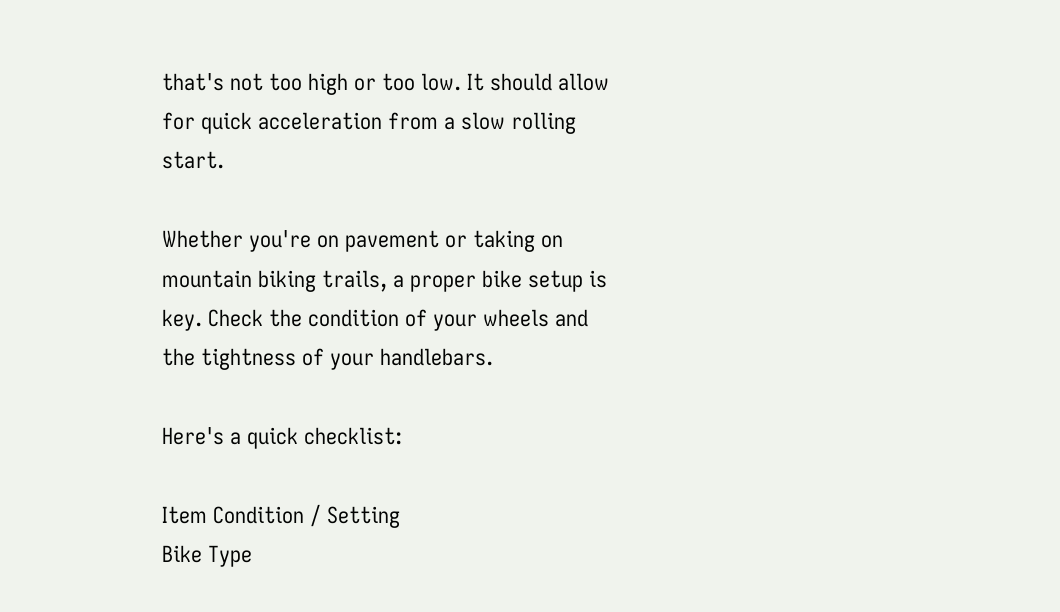that's not too high or too low. It should allow for quick acceleration from a slow rolling start.

Whether you're on pavement or taking on mountain biking trails, a proper bike setup is key. Check the condition of your wheels and the tightness of your handlebars.

Here's a quick checklist:

Item Condition / Setting
Bike Type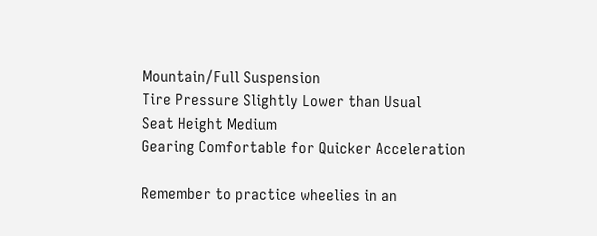Mountain/Full Suspension
Tire Pressure Slightly Lower than Usual
Seat Height Medium
Gearing Comfortable for Quicker Acceleration

Remember to practice wheelies in an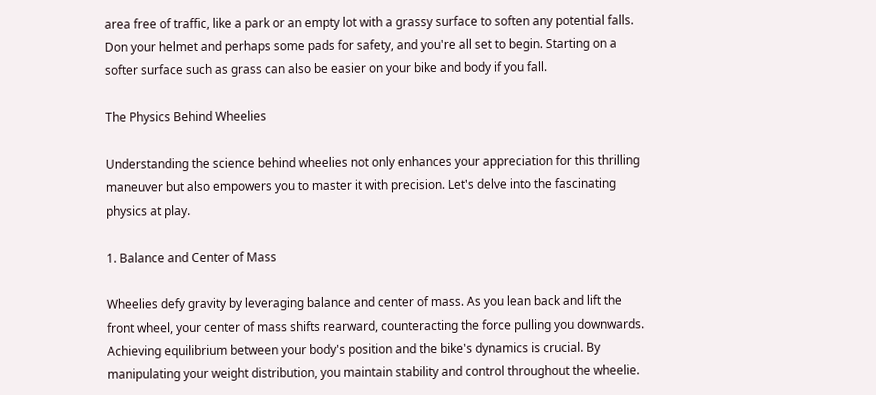area free of traffic, like a park or an empty lot with a grassy surface to soften any potential falls. Don your helmet and perhaps some pads for safety, and you're all set to begin. Starting on a softer surface such as grass can also be easier on your bike and body if you fall.

The Physics Behind Wheelies

Understanding the science behind wheelies not only enhances your appreciation for this thrilling maneuver but also empowers you to master it with precision. Let's delve into the fascinating physics at play.

1. Balance and Center of Mass

Wheelies defy gravity by leveraging balance and center of mass. As you lean back and lift the front wheel, your center of mass shifts rearward, counteracting the force pulling you downwards. Achieving equilibrium between your body's position and the bike's dynamics is crucial. By manipulating your weight distribution, you maintain stability and control throughout the wheelie.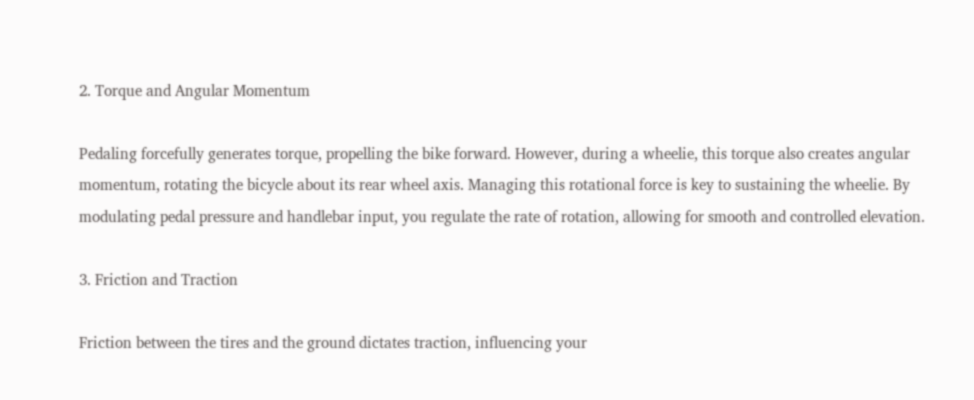2. Torque and Angular Momentum

Pedaling forcefully generates torque, propelling the bike forward. However, during a wheelie, this torque also creates angular momentum, rotating the bicycle about its rear wheel axis. Managing this rotational force is key to sustaining the wheelie. By modulating pedal pressure and handlebar input, you regulate the rate of rotation, allowing for smooth and controlled elevation.

3. Friction and Traction

Friction between the tires and the ground dictates traction, influencing your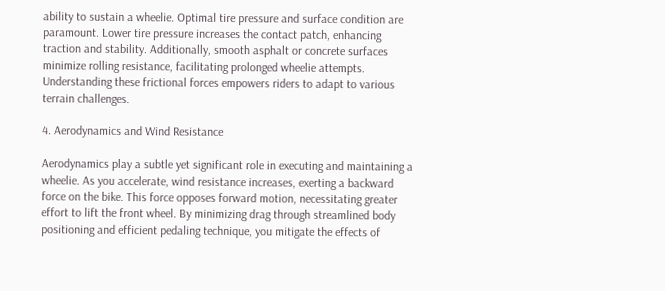ability to sustain a wheelie. Optimal tire pressure and surface condition are paramount. Lower tire pressure increases the contact patch, enhancing traction and stability. Additionally, smooth asphalt or concrete surfaces minimize rolling resistance, facilitating prolonged wheelie attempts. Understanding these frictional forces empowers riders to adapt to various terrain challenges.

4. Aerodynamics and Wind Resistance

Aerodynamics play a subtle yet significant role in executing and maintaining a wheelie. As you accelerate, wind resistance increases, exerting a backward force on the bike. This force opposes forward motion, necessitating greater effort to lift the front wheel. By minimizing drag through streamlined body positioning and efficient pedaling technique, you mitigate the effects of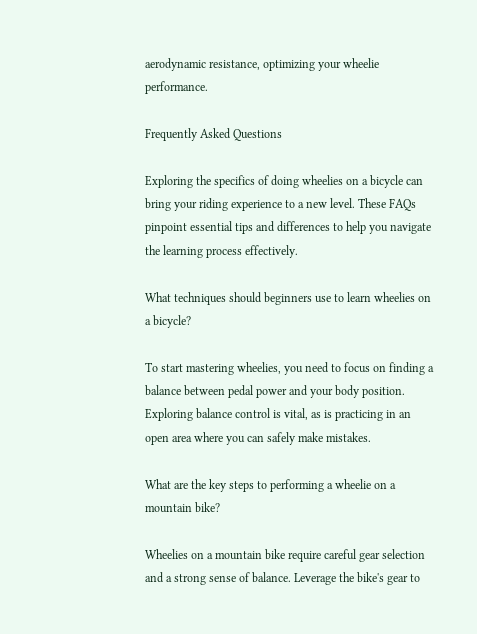aerodynamic resistance, optimizing your wheelie performance.

Frequently Asked Questions

Exploring the specifics of doing wheelies on a bicycle can bring your riding experience to a new level. These FAQs pinpoint essential tips and differences to help you navigate the learning process effectively.

What techniques should beginners use to learn wheelies on a bicycle?

To start mastering wheelies, you need to focus on finding a balance between pedal power and your body position. Exploring balance control is vital, as is practicing in an open area where you can safely make mistakes.

What are the key steps to performing a wheelie on a mountain bike?

Wheelies on a mountain bike require careful gear selection and a strong sense of balance. Leverage the bike's gear to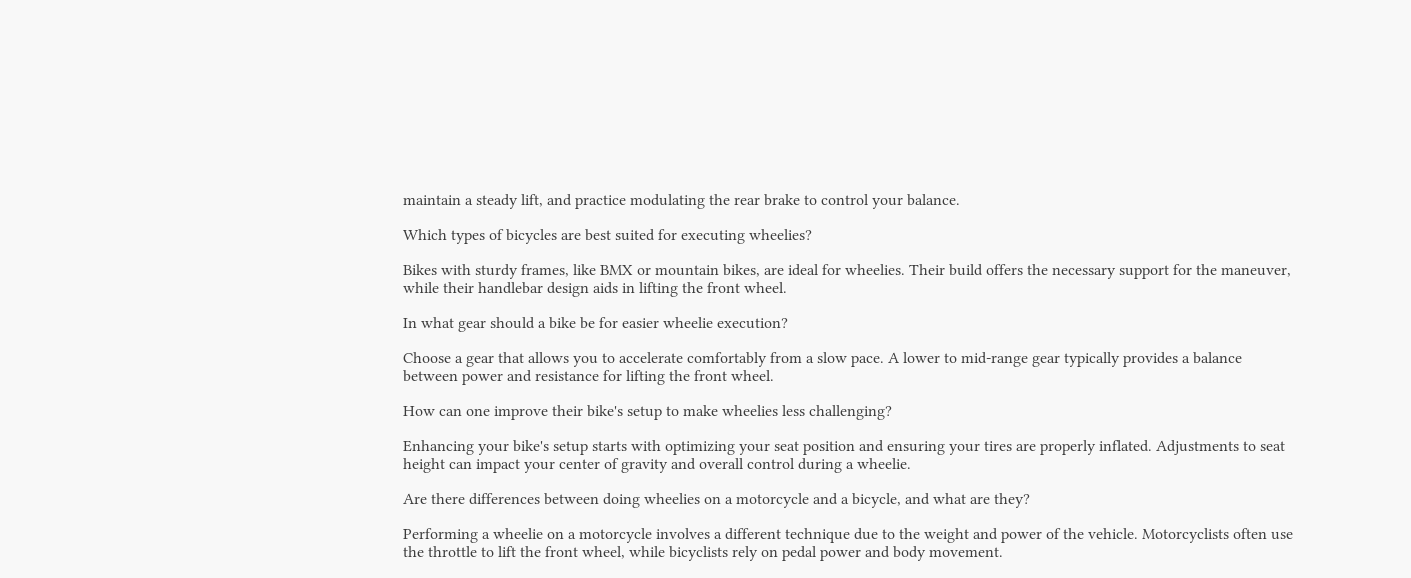maintain a steady lift, and practice modulating the rear brake to control your balance.

Which types of bicycles are best suited for executing wheelies?

Bikes with sturdy frames, like BMX or mountain bikes, are ideal for wheelies. Their build offers the necessary support for the maneuver, while their handlebar design aids in lifting the front wheel.

In what gear should a bike be for easier wheelie execution?

Choose a gear that allows you to accelerate comfortably from a slow pace. A lower to mid-range gear typically provides a balance between power and resistance for lifting the front wheel.

How can one improve their bike's setup to make wheelies less challenging?

Enhancing your bike's setup starts with optimizing your seat position and ensuring your tires are properly inflated. Adjustments to seat height can impact your center of gravity and overall control during a wheelie.

Are there differences between doing wheelies on a motorcycle and a bicycle, and what are they?

Performing a wheelie on a motorcycle involves a different technique due to the weight and power of the vehicle. Motorcyclists often use the throttle to lift the front wheel, while bicyclists rely on pedal power and body movement.